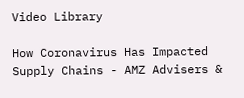Video Library

How Coronavirus Has Impacted Supply Chains - AMZ Advisers &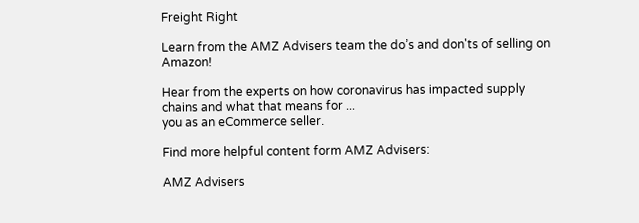Freight Right

Learn from the AMZ Advisers team the do’s and don'ts of selling on Amazon!

Hear from the experts on how coronavirus has impacted supply chains and what that means for ...
you as an eCommerce seller.

Find more helpful content form AMZ Advisers:

AMZ Advisers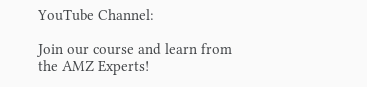YouTube Channel:

Join our course and learn from the AMZ Experts!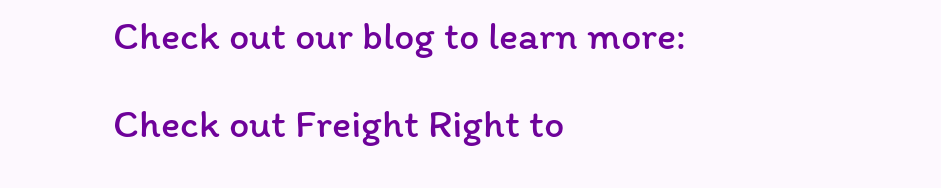Check out our blog to learn more:

Check out Freight Right to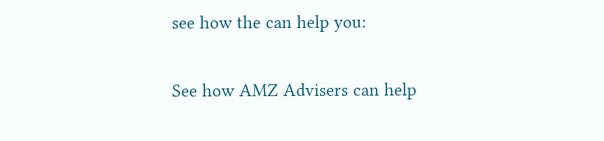see how the can help you:

See how AMZ Advisers can help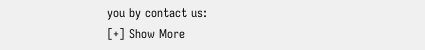you by contact us:
[+] Show More